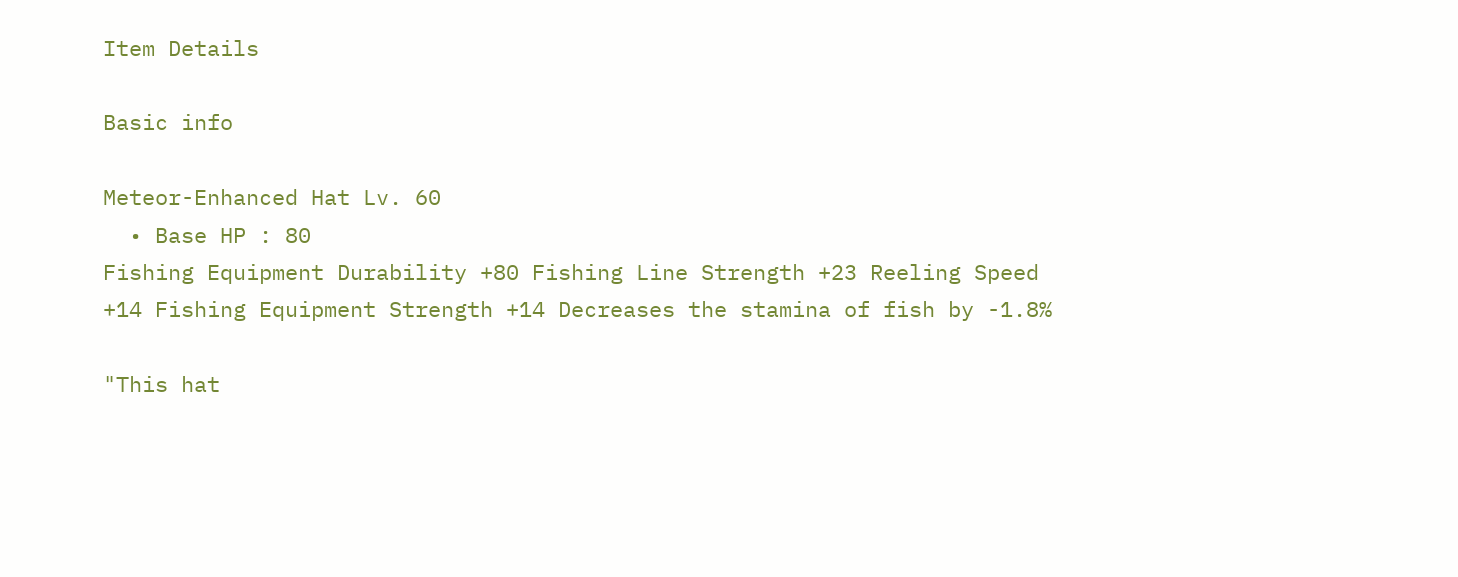Item Details

Basic info

Meteor-Enhanced Hat Lv. 60
  • Base HP : 80
Fishing Equipment Durability +80 Fishing Line Strength +23 Reeling Speed +14 Fishing Equipment Strength +14 Decreases the stamina of fish by -1.8%

"This hat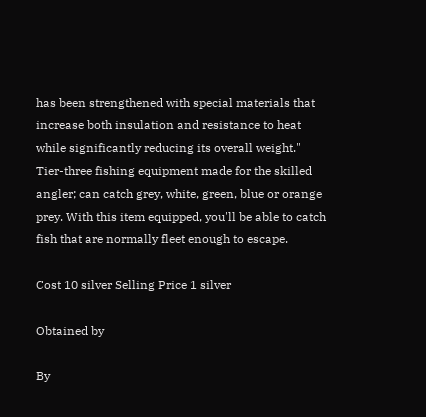has been strengthened with special materials that increase both insulation and resistance to heat while significantly reducing its overall weight." Tier-three fishing equipment made for the skilled angler; can catch grey, white, green, blue or orange prey. With this item equipped, you'll be able to catch fish that are normally fleet enough to escape.

Cost 10 silver Selling Price 1 silver

Obtained by

By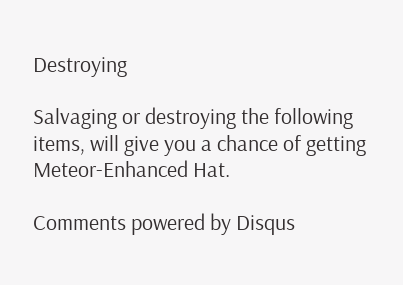Destroying

Salvaging or destroying the following items, will give you a chance of getting Meteor-Enhanced Hat.

Comments powered by Disqus